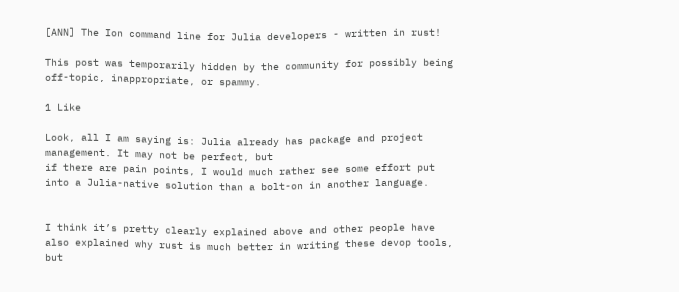[ANN] The Ion command line for Julia developers - written in rust!

This post was temporarily hidden by the community for possibly being off-topic, inappropriate, or spammy.

1 Like

Look, all I am saying is: Julia already has package and project management. It may not be perfect, but
if there are pain points, I would much rather see some effort put into a Julia-native solution than a bolt-on in another language.


I think it’s pretty clearly explained above and other people have also explained why rust is much better in writing these devop tools, but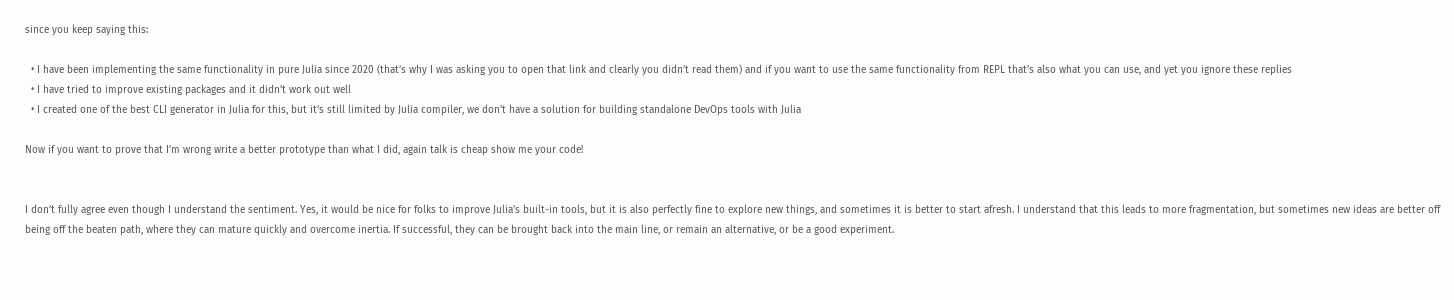since you keep saying this:

  • I have been implementing the same functionality in pure Julia since 2020 (that’s why I was asking you to open that link and clearly you didn’t read them) and if you want to use the same functionality from REPL that’s also what you can use, and yet you ignore these replies
  • I have tried to improve existing packages and it didn’t work out well
  • I created one of the best CLI generator in Julia for this, but it’s still limited by Julia compiler, we don’t have a solution for building standalone DevOps tools with Julia

Now if you want to prove that I’m wrong write a better prototype than what I did, again talk is cheap show me your code!


I don’t fully agree even though I understand the sentiment. Yes, it would be nice for folks to improve Julia’s built-in tools, but it is also perfectly fine to explore new things, and sometimes it is better to start afresh. I understand that this leads to more fragmentation, but sometimes new ideas are better off being off the beaten path, where they can mature quickly and overcome inertia. If successful, they can be brought back into the main line, or remain an alternative, or be a good experiment.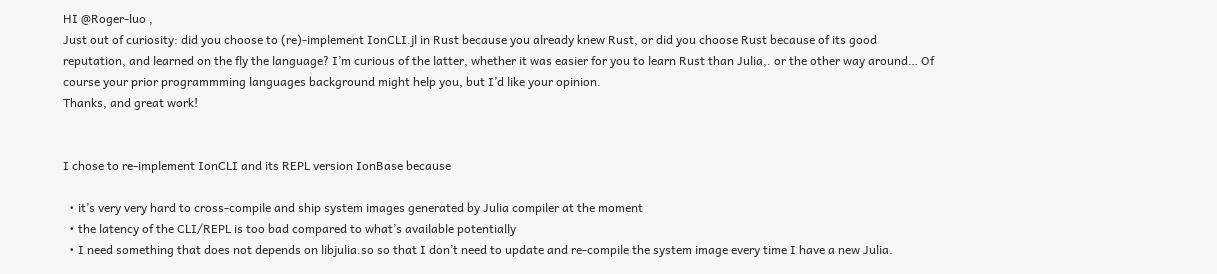HI @Roger-luo ,
Just out of curiosity: did you choose to (re)-implement IonCLI.jl in Rust because you already knew Rust, or did you choose Rust because of its good reputation, and learned on the fly the language? I’m curious of the latter, whether it was easier for you to learn Rust than Julia,. or the other way around… Of course your prior programmming languages background might help you, but I’d like your opinion.
Thanks, and great work!


I chose to re-implement IonCLI and its REPL version IonBase because

  • it’s very very hard to cross-compile and ship system images generated by Julia compiler at the moment
  • the latency of the CLI/REPL is too bad compared to what’s available potentially
  • I need something that does not depends on libjulia.so so that I don’t need to update and re-compile the system image every time I have a new Julia.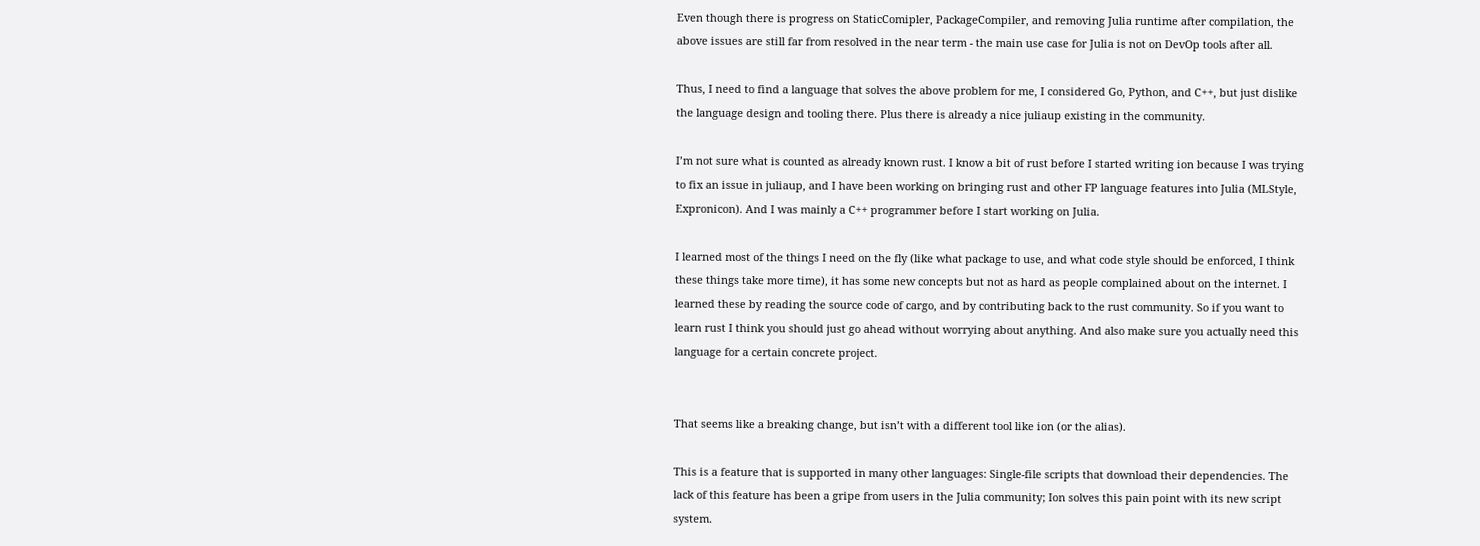Even though there is progress on StaticComipler, PackageCompiler, and removing Julia runtime after compilation, the above issues are still far from resolved in the near term - the main use case for Julia is not on DevOp tools after all.

Thus, I need to find a language that solves the above problem for me, I considered Go, Python, and C++, but just dislike the language design and tooling there. Plus there is already a nice juliaup existing in the community.

I’m not sure what is counted as already known rust. I know a bit of rust before I started writing ion because I was trying to fix an issue in juliaup, and I have been working on bringing rust and other FP language features into Julia (MLStyle, Expronicon). And I was mainly a C++ programmer before I start working on Julia.

I learned most of the things I need on the fly (like what package to use, and what code style should be enforced, I think these things take more time), it has some new concepts but not as hard as people complained about on the internet. I learned these by reading the source code of cargo, and by contributing back to the rust community. So if you want to learn rust I think you should just go ahead without worrying about anything. And also make sure you actually need this language for a certain concrete project.


That seems like a breaking change, but isn’t with a different tool like ion (or the alias).

This is a feature that is supported in many other languages: Single-file scripts that download their dependencies. The lack of this feature has been a gripe from users in the Julia community; Ion solves this pain point with its new script system.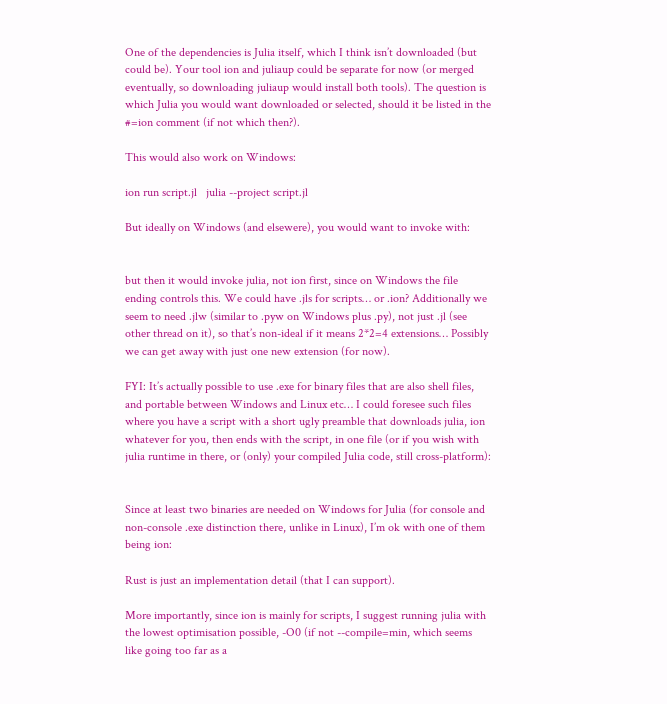One of the dependencies is Julia itself, which I think isn’t downloaded (but could be). Your tool ion and juliaup could be separate for now (or merged eventually, so downloading juliaup would install both tools). The question is which Julia you would want downloaded or selected, should it be listed in the #=ion comment (if not which then?).

This would also work on Windows:

ion run script.jl   julia --project script.jl

But ideally on Windows (and elsewere), you would want to invoke with:


but then it would invoke julia, not ion first, since on Windows the file ending controls this. We could have .jls for scripts… or .ion? Additionally we seem to need .jlw (similar to .pyw on Windows plus .py), not just .jl (see other thread on it), so that’s non-ideal if it means 2*2=4 extensions… Possibly we can get away with just one new extension (for now).

FYI: It’s actually possible to use .exe for binary files that are also shell files, and portable between Windows and Linux etc… I could foresee such files where you have a script with a short ugly preamble that downloads julia, ion whatever for you, then ends with the script, in one file (or if you wish with julia runtime in there, or (only) your compiled Julia code, still cross-platform):


Since at least two binaries are needed on Windows for Julia (for console and non-console .exe distinction there, unlike in Linux), I’m ok with one of them being ion:

Rust is just an implementation detail (that I can support).

More importantly, since ion is mainly for scripts, I suggest running julia with the lowest optimisation possible, -O0 (if not --compile=min, which seems like going too far as a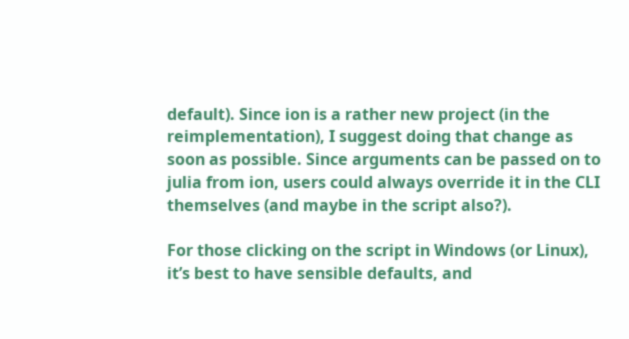default). Since ion is a rather new project (in the reimplementation), I suggest doing that change as soon as possible. Since arguments can be passed on to julia from ion, users could always override it in the CLI themselves (and maybe in the script also?).

For those clicking on the script in Windows (or Linux), it’s best to have sensible defaults, and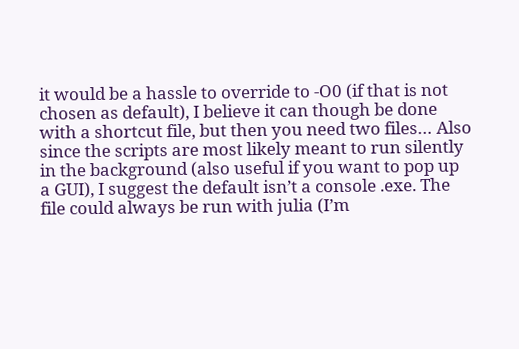it would be a hassle to override to -O0 (if that is not chosen as default), I believe it can though be done with a shortcut file, but then you need two files… Also since the scripts are most likely meant to run silently in the background (also useful if you want to pop up a GUI), I suggest the default isn’t a console .exe. The file could always be run with julia (I’m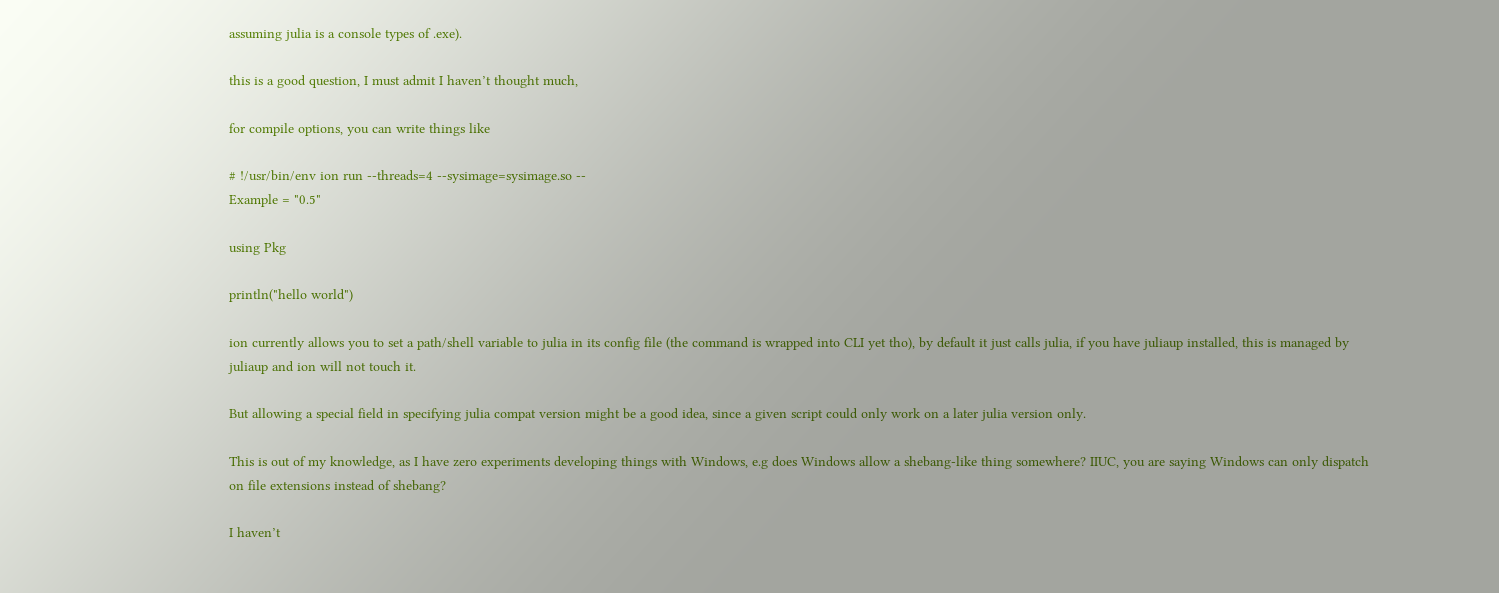assuming julia is a console types of .exe).

this is a good question, I must admit I haven’t thought much,

for compile options, you can write things like

# !/usr/bin/env ion run --threads=4 --sysimage=sysimage.so --
Example = "0.5"

using Pkg

println("hello world")

ion currently allows you to set a path/shell variable to julia in its config file (the command is wrapped into CLI yet tho), by default it just calls julia, if you have juliaup installed, this is managed by juliaup and ion will not touch it.

But allowing a special field in specifying julia compat version might be a good idea, since a given script could only work on a later julia version only.

This is out of my knowledge, as I have zero experiments developing things with Windows, e.g does Windows allow a shebang-like thing somewhere? IIUC, you are saying Windows can only dispatch on file extensions instead of shebang?

I haven’t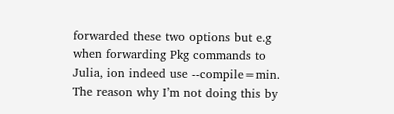forwarded these two options but e.g when forwarding Pkg commands to Julia, ion indeed use --compile=min. The reason why I’m not doing this by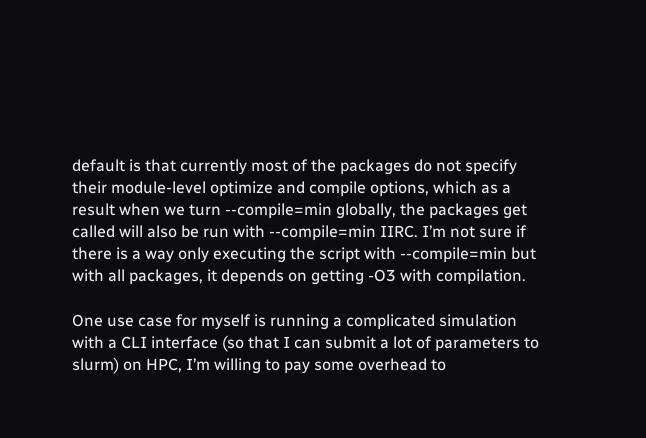default is that currently most of the packages do not specify their module-level optimize and compile options, which as a result when we turn --compile=min globally, the packages get called will also be run with --compile=min IIRC. I’m not sure if there is a way only executing the script with --compile=min but with all packages, it depends on getting -O3 with compilation.

One use case for myself is running a complicated simulation with a CLI interface (so that I can submit a lot of parameters to slurm) on HPC, I’m willing to pay some overhead to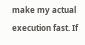make my actual execution fast. If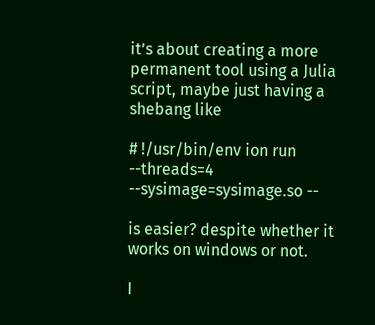it’s about creating a more permanent tool using a Julia script, maybe just having a shebang like

# !/usr/bin/env ion run --threads=4 --sysimage=sysimage.so --

is easier? despite whether it works on windows or not.

I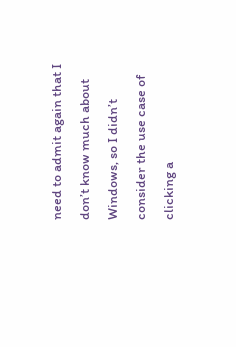need to admit again that I don’t know much about Windows, so I didn’t consider the use case of clicking a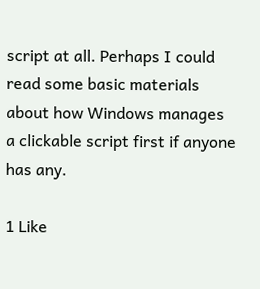script at all. Perhaps I could read some basic materials about how Windows manages a clickable script first if anyone has any.

1 Like